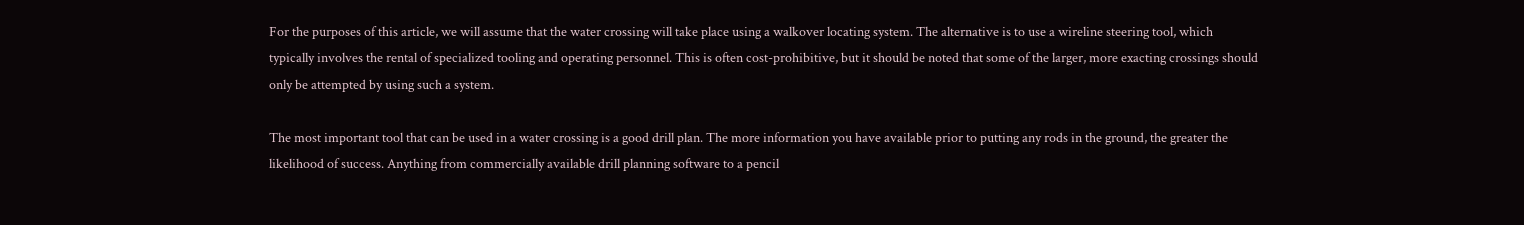For the purposes of this article, we will assume that the water crossing will take place using a walkover locating system. The alternative is to use a wireline steering tool, which typically involves the rental of specialized tooling and operating personnel. This is often cost-prohibitive, but it should be noted that some of the larger, more exacting crossings should only be attempted by using such a system.

The most important tool that can be used in a water crossing is a good drill plan. The more information you have available prior to putting any rods in the ground, the greater the likelihood of success. Anything from commercially available drill planning software to a pencil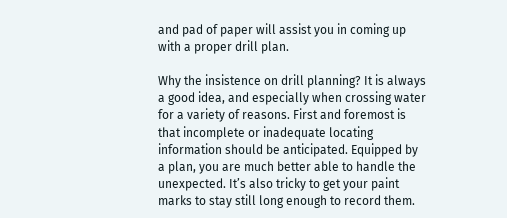and pad of paper will assist you in coming up with a proper drill plan.

Why the insistence on drill planning? It is always a good idea, and especially when crossing water for a variety of reasons. First and foremost is that incomplete or inadequate locating information should be anticipated. Equipped by a plan, you are much better able to handle the unexpected. It’s also tricky to get your paint marks to stay still long enough to record them.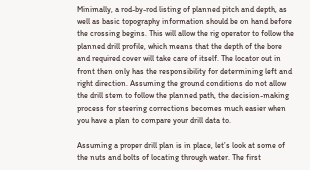Minimally, a rod-by-rod listing of planned pitch and depth, as well as basic topography information should be on hand before the crossing begins. This will allow the rig operator to follow the planned drill profile, which means that the depth of the bore and required cover will take care of itself. The locator out in front then only has the responsibility for determining left and right direction. Assuming the ground conditions do not allow the drill stem to follow the planned path, the decision-making process for steering corrections becomes much easier when you have a plan to compare your drill data to.

Assuming a proper drill plan is in place, let’s look at some of the nuts and bolts of locating through water. The first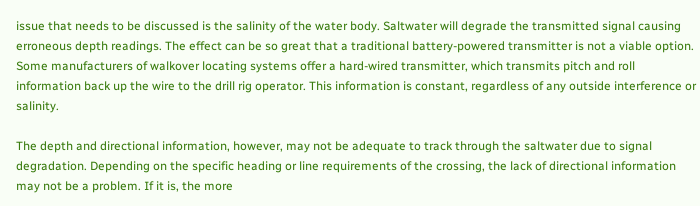issue that needs to be discussed is the salinity of the water body. Saltwater will degrade the transmitted signal causing erroneous depth readings. The effect can be so great that a traditional battery-powered transmitter is not a viable option. Some manufacturers of walkover locating systems offer a hard-wired transmitter, which transmits pitch and roll information back up the wire to the drill rig operator. This information is constant, regardless of any outside interference or salinity.

The depth and directional information, however, may not be adequate to track through the saltwater due to signal degradation. Depending on the specific heading or line requirements of the crossing, the lack of directional information may not be a problem. If it is, the more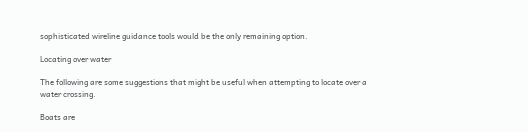sophisticated wireline guidance tools would be the only remaining option.

Locating over water

The following are some suggestions that might be useful when attempting to locate over a water crossing.

Boats are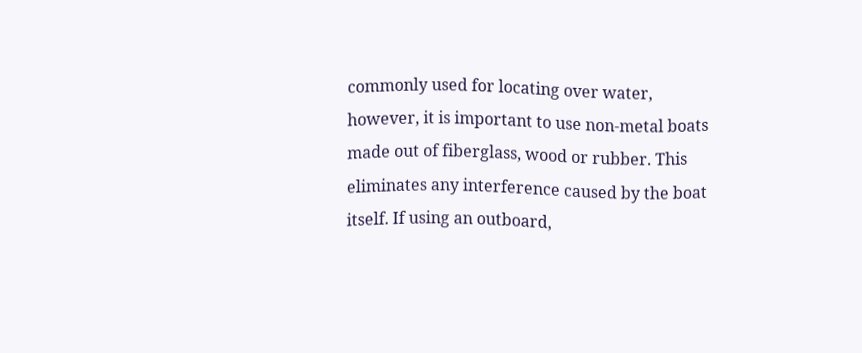commonly used for locating over water, however, it is important to use non-metal boats made out of fiberglass, wood or rubber. This eliminates any interference caused by the boat itself. If using an outboard,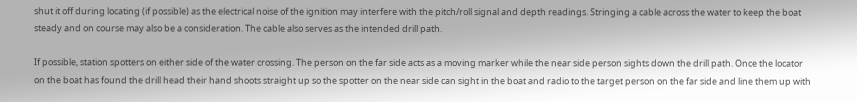shut it off during locating (if possible) as the electrical noise of the ignition may interfere with the pitch/roll signal and depth readings. Stringing a cable across the water to keep the boat steady and on course may also be a consideration. The cable also serves as the intended drill path.

If possible, station spotters on either side of the water crossing. The person on the far side acts as a moving marker while the near side person sights down the drill path. Once the locator on the boat has found the drill head their hand shoots straight up so the spotter on the near side can sight in the boat and radio to the target person on the far side and line them up with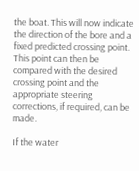the boat. This will now indicate the direction of the bore and a fixed predicted crossing point. This point can then be compared with the desired crossing point and the appropriate steering corrections, if required, can be made.

If the water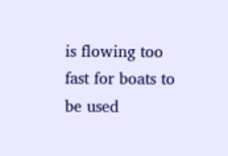is flowing too fast for boats to be used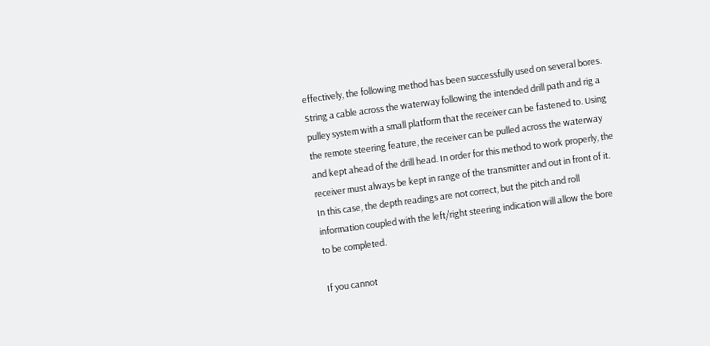effectively, the following method has been successfully used on several bores. String a cable across the waterway following the intended drill path and rig a pulley system with a small platform that the receiver can be fastened to. Using the remote steering feature, the receiver can be pulled across the waterway and kept ahead of the drill head. In order for this method to work properly, the receiver must always be kept in range of the transmitter and out in front of it. In this case, the depth readings are not correct, but the pitch and roll information coupled with the left/right steering indication will allow the bore to be completed.

If you cannot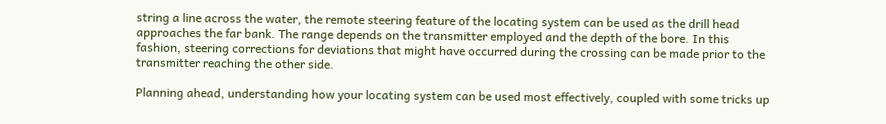string a line across the water, the remote steering feature of the locating system can be used as the drill head approaches the far bank. The range depends on the transmitter employed and the depth of the bore. In this fashion, steering corrections for deviations that might have occurred during the crossing can be made prior to the transmitter reaching the other side.

Planning ahead, understanding how your locating system can be used most effectively, coupled with some tricks up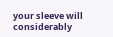your sleeve will considerably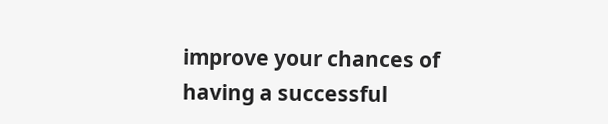improve your chances of having a successful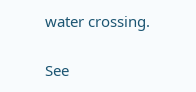water crossing.

See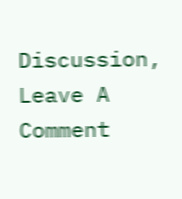Discussion, Leave A Comment